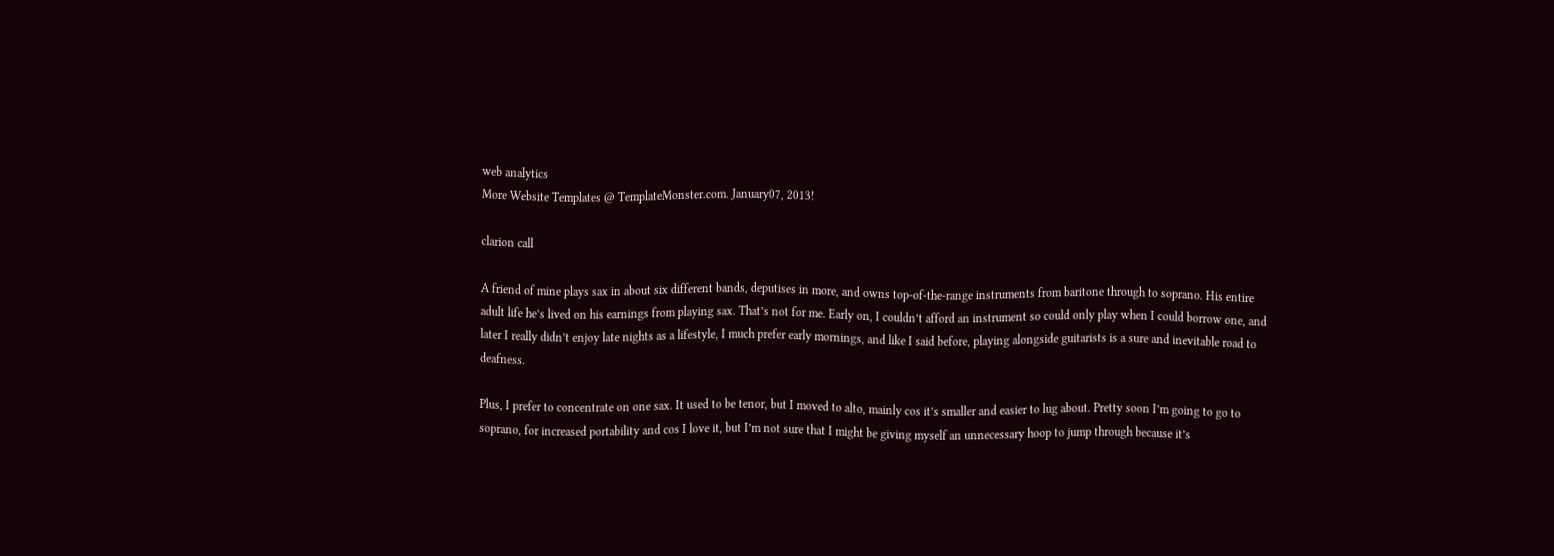web analytics
More Website Templates @ TemplateMonster.com. January07, 2013!

clarion call

A friend of mine plays sax in about six different bands, deputises in more, and owns top-of-the-range instruments from baritone through to soprano. His entire adult life he’s lived on his earnings from playing sax. That’s not for me. Early on, I couldn’t afford an instrument so could only play when I could borrow one, and later I really didn’t enjoy late nights as a lifestyle, I much prefer early mornings, and like I said before, playing alongside guitarists is a sure and inevitable road to deafness.

Plus, I prefer to concentrate on one sax. It used to be tenor, but I moved to alto, mainly cos it’s smaller and easier to lug about. Pretty soon I’m going to go to soprano, for increased portability and cos I love it, but I’m not sure that I might be giving myself an unnecessary hoop to jump through because it’s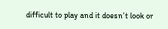difficult to play and it doesn’t look or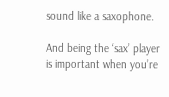sound like a saxophone.

And being the ‘sax’ player is important when you’re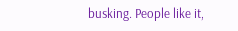busking. People like it,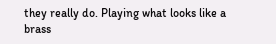they really do. Playing what looks like a brass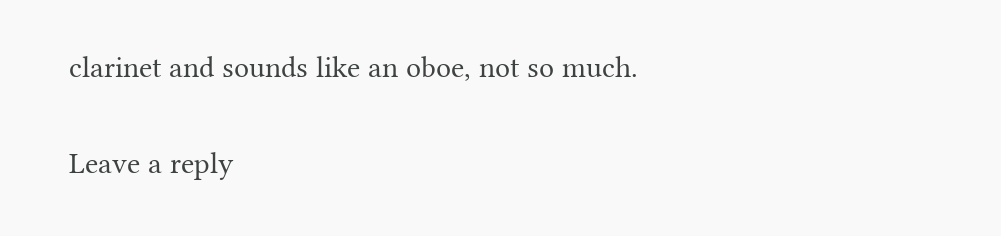clarinet and sounds like an oboe, not so much.

Leave a reply